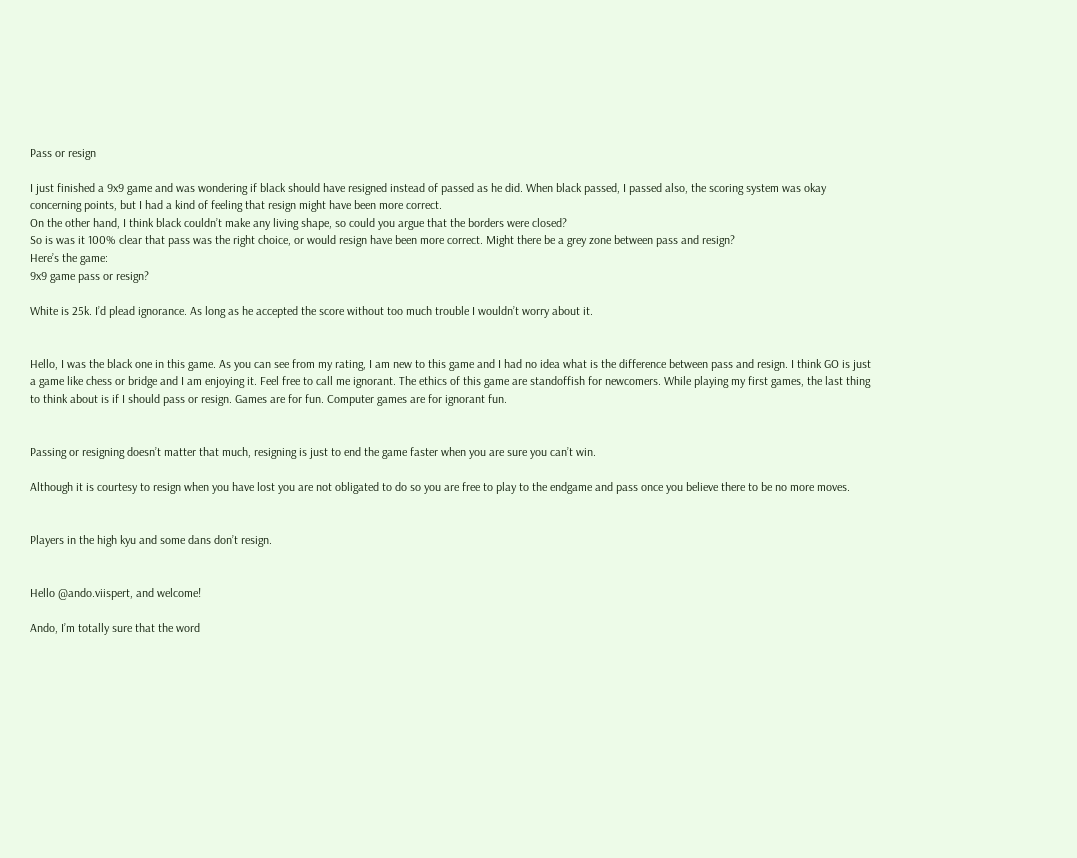Pass or resign

I just finished a 9x9 game and was wondering if black should have resigned instead of passed as he did. When black passed, I passed also, the scoring system was okay concerning points, but I had a kind of feeling that resign might have been more correct.
On the other hand, I think black couldn’t make any living shape, so could you argue that the borders were closed?
So is was it 100% clear that pass was the right choice, or would resign have been more correct. Might there be a grey zone between pass and resign?
Here’s the game:
9x9 game pass or resign?

White is 25k. I’d plead ignorance. As long as he accepted the score without too much trouble I wouldn’t worry about it.


Hello, I was the black one in this game. As you can see from my rating, I am new to this game and I had no idea what is the difference between pass and resign. I think GO is just a game like chess or bridge and I am enjoying it. Feel free to call me ignorant. The ethics of this game are standoffish for newcomers. While playing my first games, the last thing to think about is if I should pass or resign. Games are for fun. Computer games are for ignorant fun.


Passing or resigning doesn’t matter that much, resigning is just to end the game faster when you are sure you can’t win.

Although it is courtesy to resign when you have lost you are not obligated to do so you are free to play to the endgame and pass once you believe there to be no more moves.


Players in the high kyu and some dans don’t resign.


Hello @ando.viispert, and welcome!

Ando, I’m totally sure that the word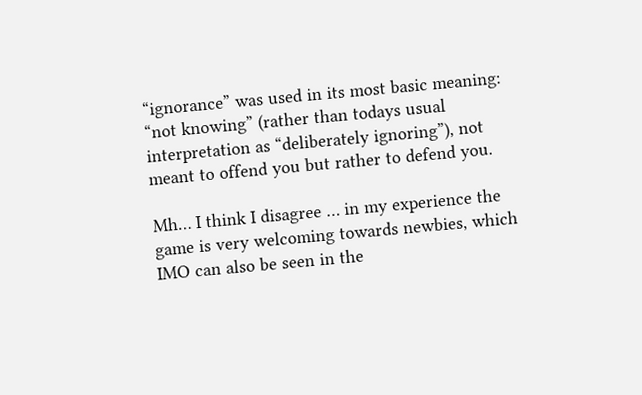“ignorance” was used in its most basic meaning: “not knowing” (rather than todays usual interpretation as “deliberately ignoring”), not meant to offend you but rather to defend you.

Mh… I think I disagree … in my experience the game is very welcoming towards newbies, which IMO can also be seen in the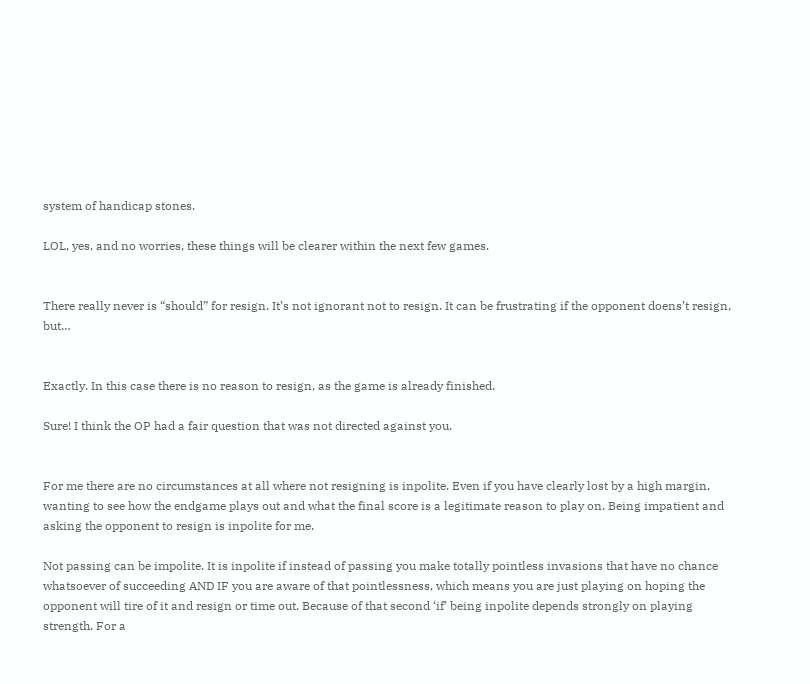system of handicap stones.

LOL, yes, and no worries, these things will be clearer within the next few games.


There really never is “should” for resign. It’s not ignorant not to resign. It can be frustrating if the opponent doens’t resign, but…


Exactly. In this case there is no reason to resign, as the game is already finished.

Sure! I think the OP had a fair question that was not directed against you.


For me there are no circumstances at all where not resigning is inpolite. Even if you have clearly lost by a high margin, wanting to see how the endgame plays out and what the final score is a legitimate reason to play on. Being impatient and asking the opponent to resign is inpolite for me.

Not passing can be impolite. It is inpolite if instead of passing you make totally pointless invasions that have no chance whatsoever of succeeding AND IF you are aware of that pointlessness, which means you are just playing on hoping the opponent will tire of it and resign or time out. Because of that second ‘if’ being inpolite depends strongly on playing strength. For a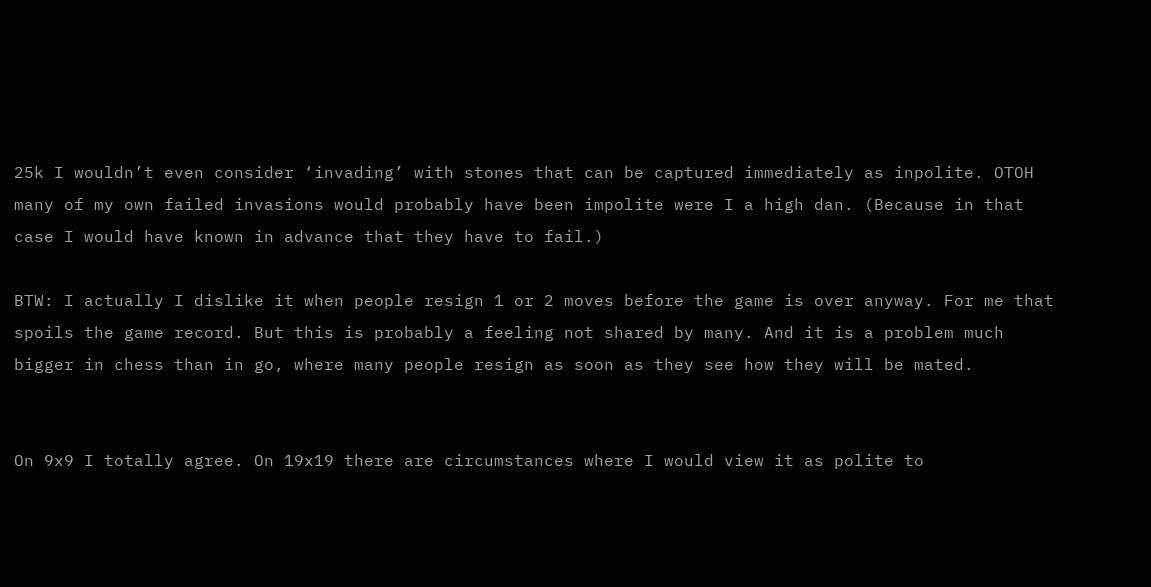25k I wouldn’t even consider ‘invading’ with stones that can be captured immediately as inpolite. OTOH many of my own failed invasions would probably have been impolite were I a high dan. (Because in that case I would have known in advance that they have to fail.)

BTW: I actually I dislike it when people resign 1 or 2 moves before the game is over anyway. For me that spoils the game record. But this is probably a feeling not shared by many. And it is a problem much bigger in chess than in go, where many people resign as soon as they see how they will be mated.


On 9x9 I totally agree. On 19x19 there are circumstances where I would view it as polite to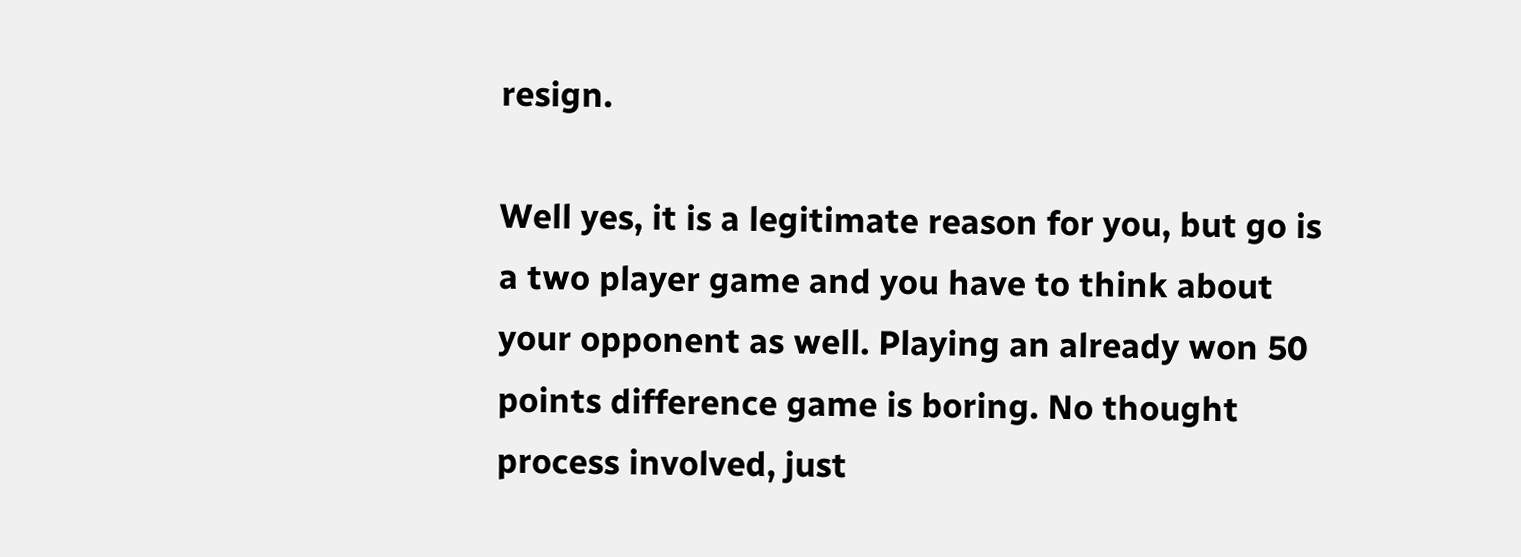resign.

Well yes, it is a legitimate reason for you, but go is a two player game and you have to think about your opponent as well. Playing an already won 50 points difference game is boring. No thought process involved, just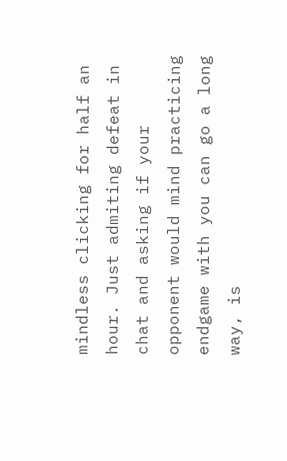mindless clicking for half an hour. Just admiting defeat in chat and asking if your opponent would mind practicing endgame with you can go a long way, is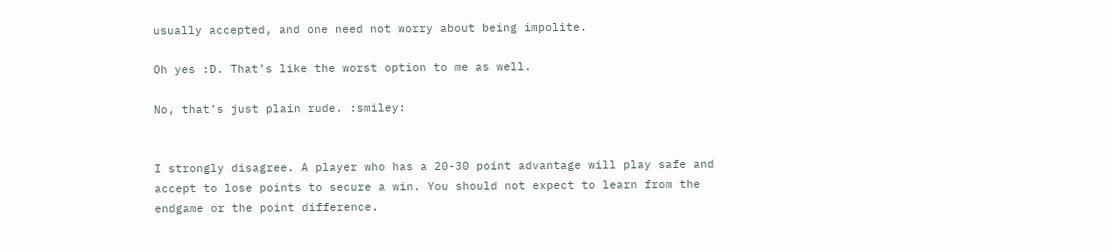usually accepted, and one need not worry about being impolite.

Oh yes :D. That’s like the worst option to me as well.

No, that’s just plain rude. :smiley:


I strongly disagree. A player who has a 20-30 point advantage will play safe and accept to lose points to secure a win. You should not expect to learn from the endgame or the point difference.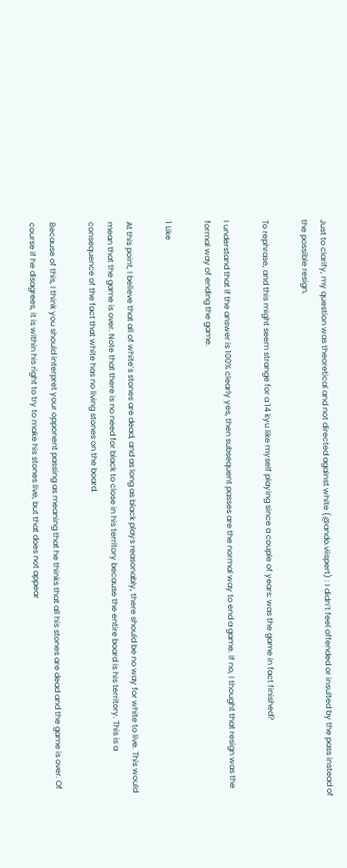Just to clarify, my question was theoretical and not directed against white (@ando.viispert) : I didn’t feel offended or insulted by the pass instead of the possible resign.

To rephrase, and this might seem strange for a 14 kyu like myself playing since a couple of years: was the game in fact finished?

I understand that if the answer is 100% clearly yes, then subsequent passes are the normal way to end a game. If no, I thought that resign was the formal way of ending the game.

1 Like

At this point, I believe that all of white’s stones are dead, and as long as black plays reasonably, there should be no way for white to live. This would mean that the game is over. Note that there is no need for black to close in his territory because the entire board is his territory. This is a consequence of the fact that white has no living stones on the board.

Because of this, I think you should interpret your opponent passing as meaning that he thinks that all his stones are dead and the game is over. Of course if he disagrees, it is within his right to try to make his stones live, but that does not appear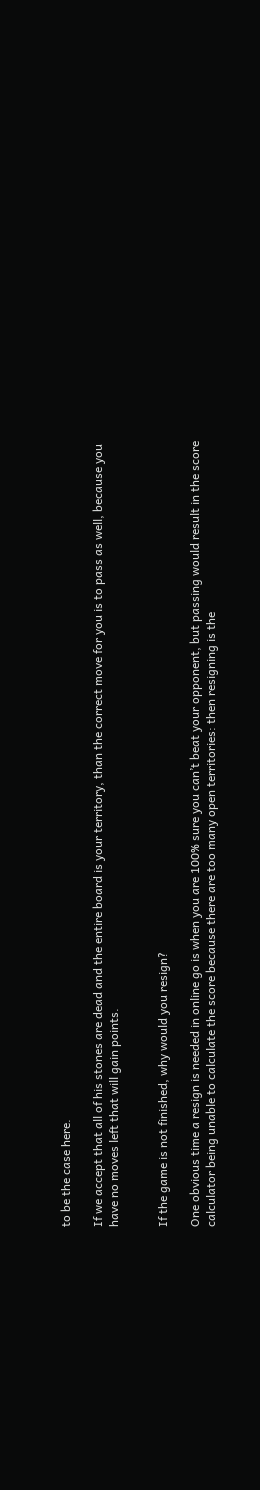to be the case here.

If we accept that all of his stones are dead and the entire board is your territory, than the correct move for you is to pass as well, because you have no moves left that will gain points.


If the game is not finished, why would you resign?

One obvious time a resign is needed in online go is when you are 100% sure you can’t beat your opponent, but passing would result in the score calculator being unable to calculate the score because there are too many open territories: then resigning is the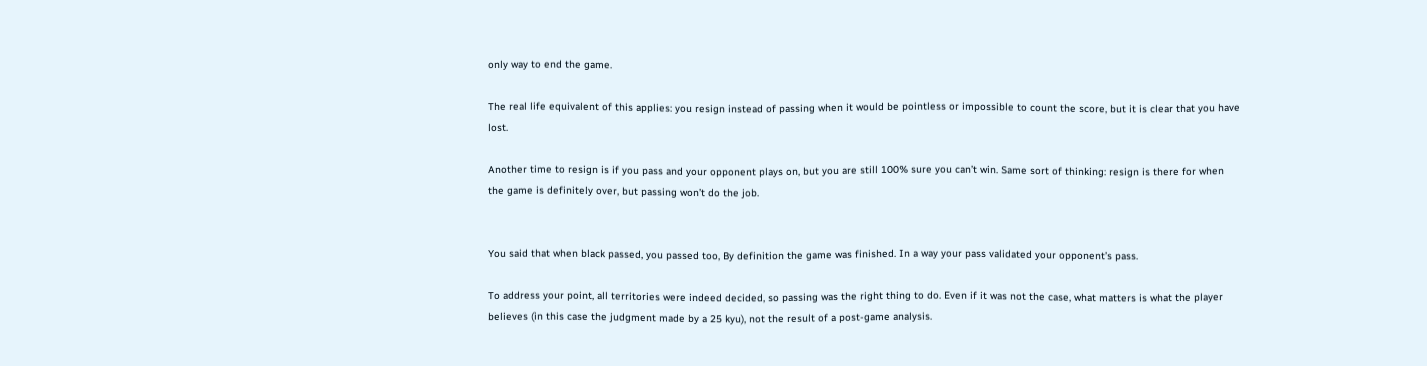only way to end the game.

The real life equivalent of this applies: you resign instead of passing when it would be pointless or impossible to count the score, but it is clear that you have lost.

Another time to resign is if you pass and your opponent plays on, but you are still 100% sure you can’t win. Same sort of thinking: resign is there for when the game is definitely over, but passing won’t do the job.


You said that when black passed, you passed too, By definition the game was finished. In a way your pass validated your opponent’s pass.

To address your point, all territories were indeed decided, so passing was the right thing to do. Even if it was not the case, what matters is what the player believes (in this case the judgment made by a 25 kyu), not the result of a post-game analysis.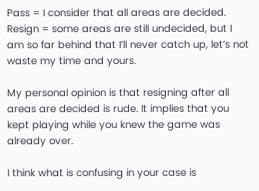Pass = I consider that all areas are decided.
Resign = some areas are still undecided, but I am so far behind that I’ll never catch up, let’s not waste my time and yours.

My personal opinion is that resigning after all areas are decided is rude. It implies that you kept playing while you knew the game was already over.

I think what is confusing in your case is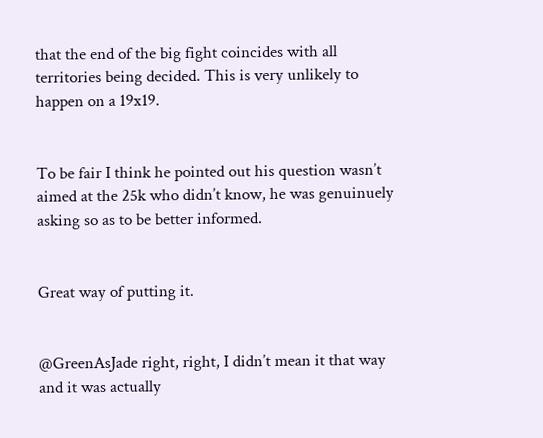that the end of the big fight coincides with all territories being decided. This is very unlikely to happen on a 19x19.


To be fair I think he pointed out his question wasn’t aimed at the 25k who didn’t know, he was genuinuely asking so as to be better informed.


Great way of putting it.


@GreenAsJade right, right, I didn’t mean it that way and it was actually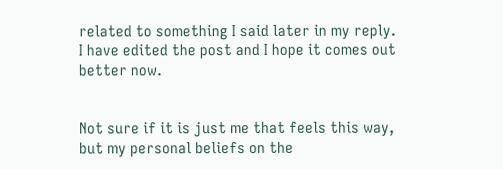related to something I said later in my reply. I have edited the post and I hope it comes out better now.


Not sure if it is just me that feels this way, but my personal beliefs on the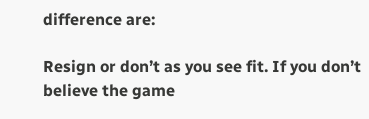difference are:

Resign or don’t as you see fit. If you don’t believe the game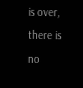is over, there is no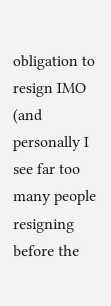obligation to resign IMO (and personally I see far too many people resigning before the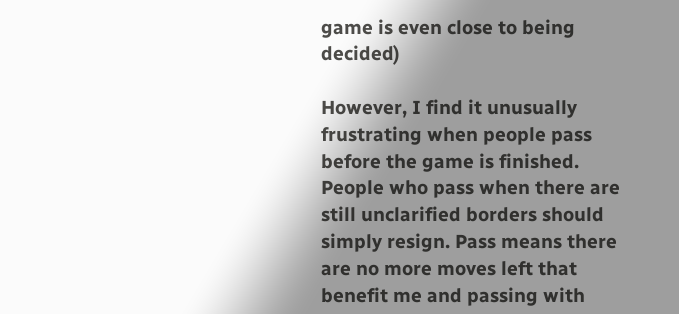game is even close to being decided)

However, I find it unusually frustrating when people pass before the game is finished. People who pass when there are still unclarified borders should simply resign. Pass means there are no more moves left that benefit me and passing with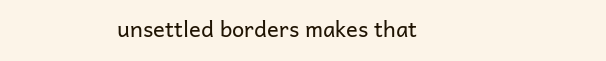unsettled borders makes that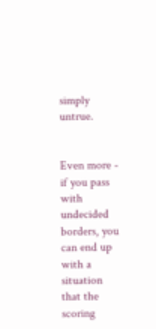simply untrue.


Even more - if you pass with undecided borders, you can end up with a situation that the scoring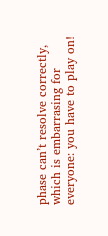phase can’t resolve correctly, which is embarrasing for everyone: you have to play on!